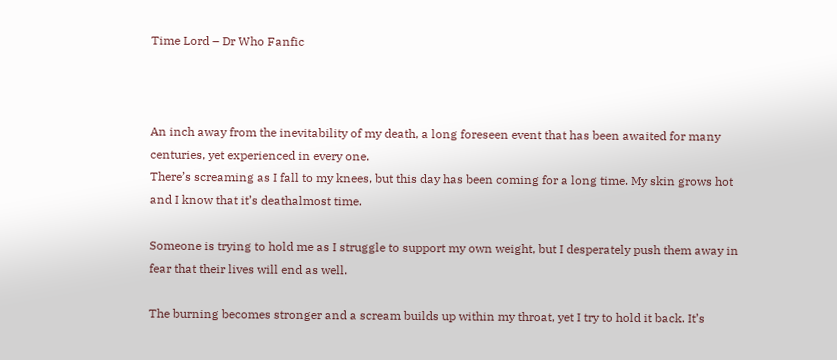Time Lord – Dr Who Fanfic



An inch away from the inevitability of my death, a long foreseen event that has been awaited for many centuries, yet experienced in every one.
There’s screaming as I fall to my knees, but this day has been coming for a long time. My skin grows hot and I know that it’s deathalmost time.

Someone is trying to hold me as I struggle to support my own weight, but I desperately push them away in fear that their lives will end as well.

The burning becomes stronger and a scream builds up within my throat, yet I try to hold it back. It’s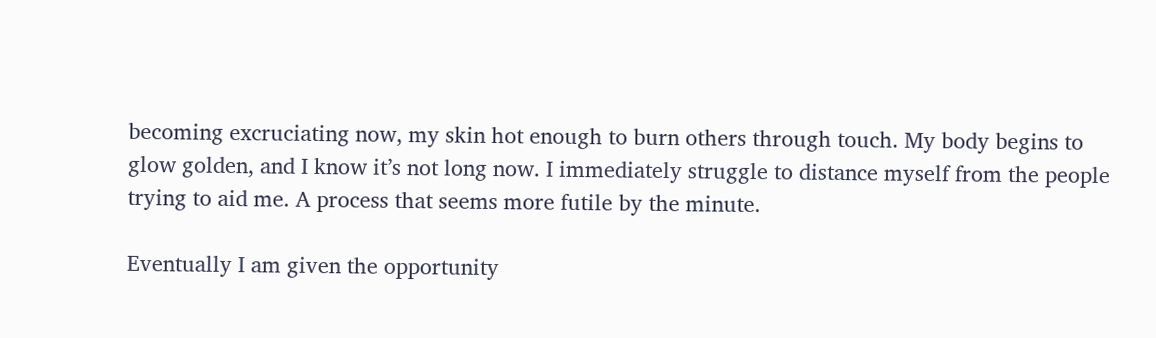becoming excruciating now, my skin hot enough to burn others through touch. My body begins to glow golden, and I know it’s not long now. I immediately struggle to distance myself from the people trying to aid me. A process that seems more futile by the minute.

Eventually I am given the opportunity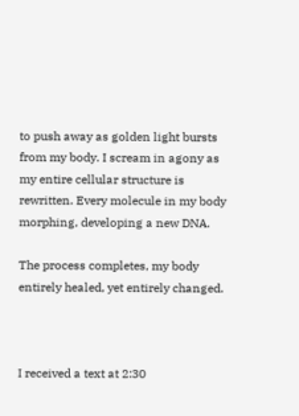to push away as golden light bursts from my body. I scream in agony as my entire cellular structure is rewritten. Every molecule in my body morphing, developing a new DNA.

The process completes, my body entirely healed, yet entirely changed.



I received a text at 2:30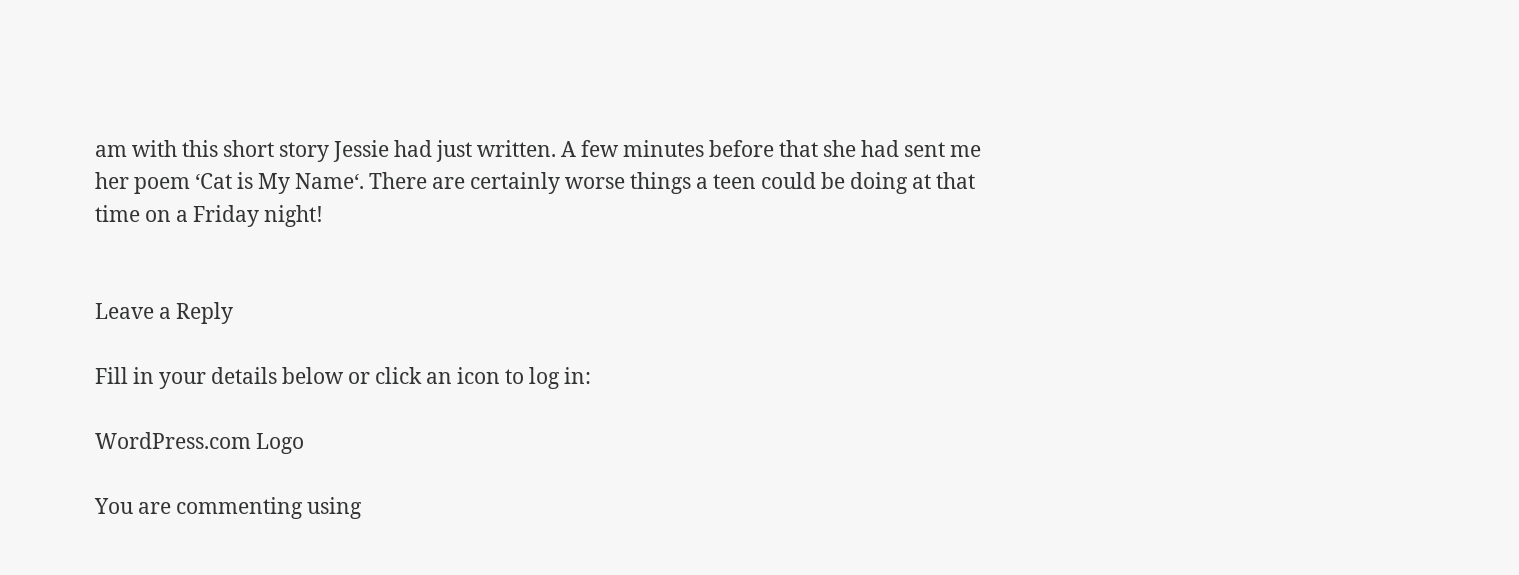am with this short story Jessie had just written. A few minutes before that she had sent me her poem ‘Cat is My Name‘. There are certainly worse things a teen could be doing at that time on a Friday night!


Leave a Reply

Fill in your details below or click an icon to log in:

WordPress.com Logo

You are commenting using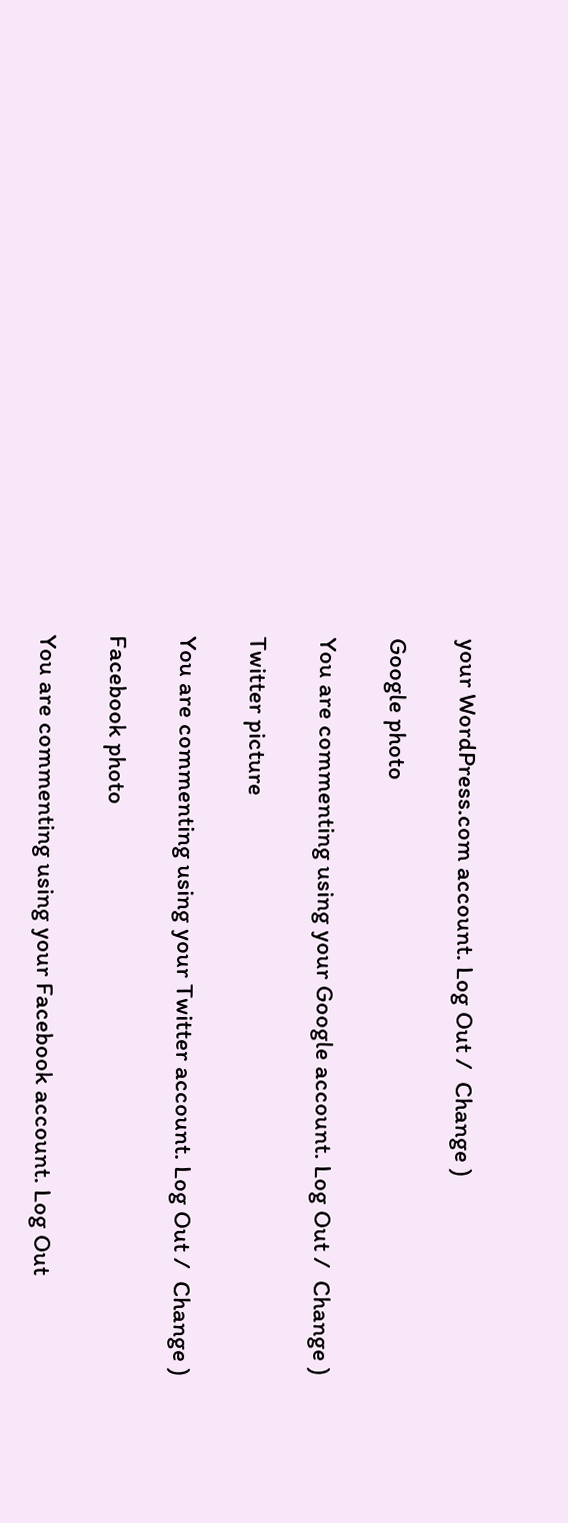your WordPress.com account. Log Out /  Change )

Google photo

You are commenting using your Google account. Log Out /  Change )

Twitter picture

You are commenting using your Twitter account. Log Out /  Change )

Facebook photo

You are commenting using your Facebook account. Log Out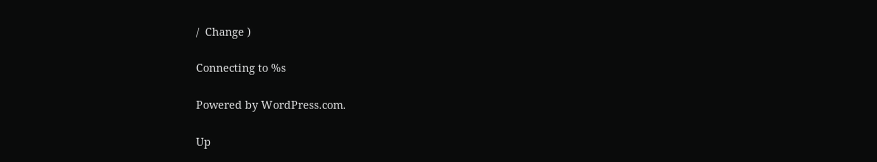/  Change )

Connecting to %s

Powered by WordPress.com.

Up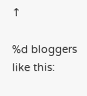↑

%d bloggers like this: